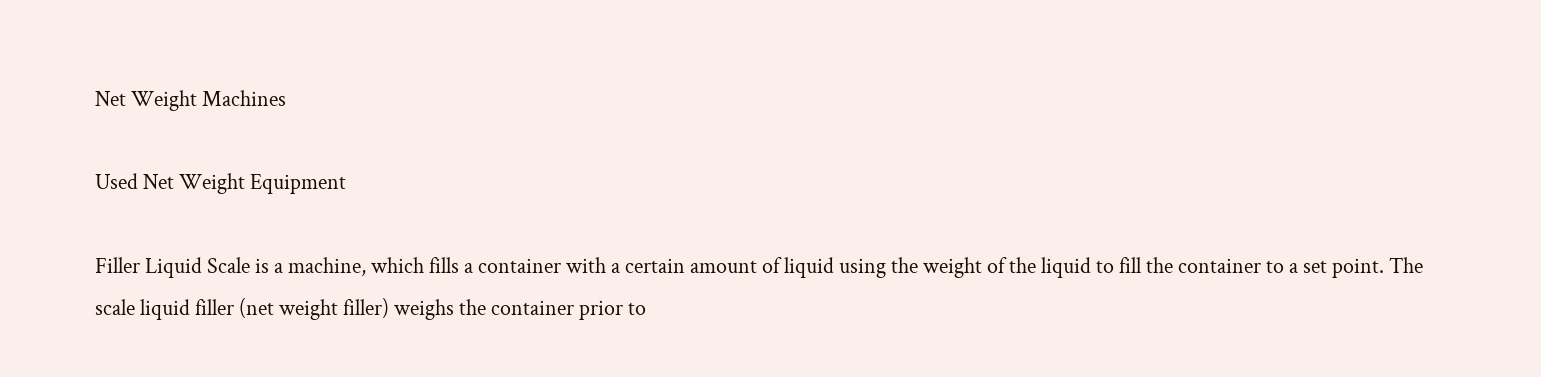Net Weight Machines

Used Net Weight Equipment

Filler Liquid Scale is a machine, which fills a container with a certain amount of liquid using the weight of the liquid to fill the container to a set point. The scale liquid filler (net weight filler) weighs the container prior to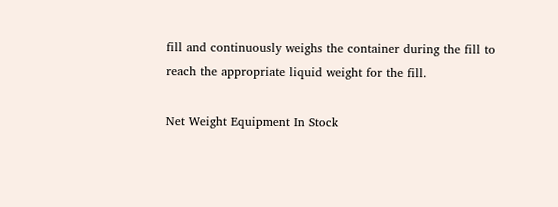fill and continuously weighs the container during the fill to reach the appropriate liquid weight for the fill.

Net Weight Equipment In Stock